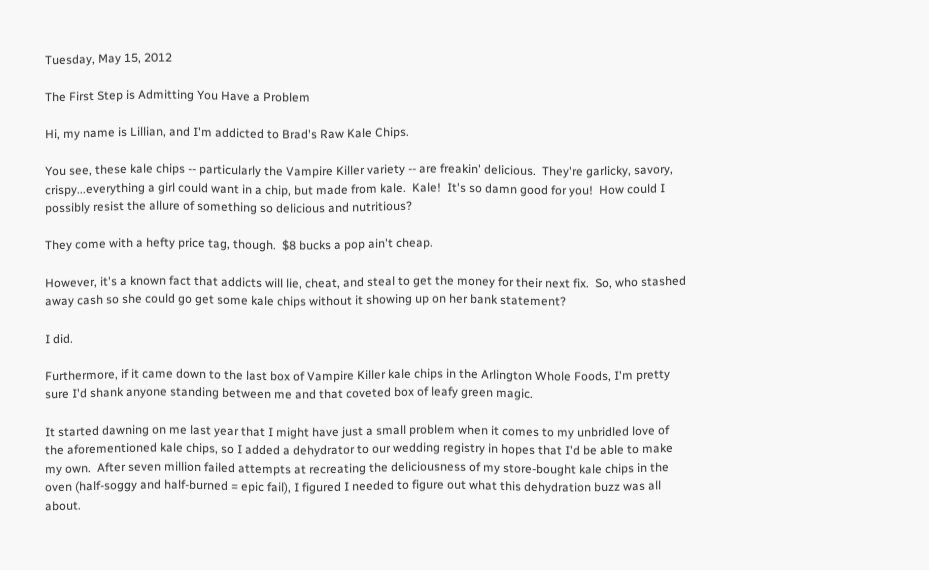Tuesday, May 15, 2012

The First Step is Admitting You Have a Problem

Hi, my name is Lillian, and I'm addicted to Brad's Raw Kale Chips.

You see, these kale chips -- particularly the Vampire Killer variety -- are freakin' delicious.  They're garlicky, savory, crispy...everything a girl could want in a chip, but made from kale.  Kale!  It's so damn good for you!  How could I possibly resist the allure of something so delicious and nutritious?

They come with a hefty price tag, though.  $8 bucks a pop ain't cheap.

However, it's a known fact that addicts will lie, cheat, and steal to get the money for their next fix.  So, who stashed away cash so she could go get some kale chips without it showing up on her bank statement?

I did.

Furthermore, if it came down to the last box of Vampire Killer kale chips in the Arlington Whole Foods, I'm pretty sure I'd shank anyone standing between me and that coveted box of leafy green magic.

It started dawning on me last year that I might have just a small problem when it comes to my unbridled love of the aforementioned kale chips, so I added a dehydrator to our wedding registry in hopes that I'd be able to make my own.  After seven million failed attempts at recreating the deliciousness of my store-bought kale chips in the oven (half-soggy and half-burned = epic fail), I figured I needed to figure out what this dehydration buzz was all about.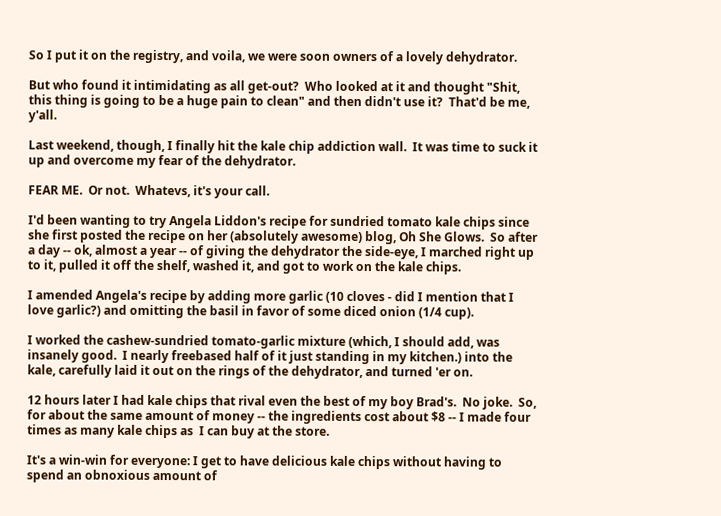So I put it on the registry, and voila, we were soon owners of a lovely dehydrator.

But who found it intimidating as all get-out?  Who looked at it and thought "Shit, this thing is going to be a huge pain to clean" and then didn't use it?  That'd be me, y'all.

Last weekend, though, I finally hit the kale chip addiction wall.  It was time to suck it up and overcome my fear of the dehydrator.

FEAR ME.  Or not.  Whatevs, it's your call.

I'd been wanting to try Angela Liddon's recipe for sundried tomato kale chips since she first posted the recipe on her (absolutely awesome) blog, Oh She Glows.  So after a day -- ok, almost a year -- of giving the dehydrator the side-eye, I marched right up to it, pulled it off the shelf, washed it, and got to work on the kale chips.

I amended Angela's recipe by adding more garlic (10 cloves - did I mention that I love garlic?) and omitting the basil in favor of some diced onion (1/4 cup).

I worked the cashew-sundried tomato-garlic mixture (which, I should add, was insanely good.  I nearly freebased half of it just standing in my kitchen.) into the kale, carefully laid it out on the rings of the dehydrator, and turned 'er on.

12 hours later I had kale chips that rival even the best of my boy Brad's.  No joke.  So, for about the same amount of money -- the ingredients cost about $8 -- I made four times as many kale chips as  I can buy at the store.

It's a win-win for everyone: I get to have delicious kale chips without having to spend an obnoxious amount of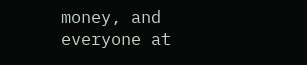money, and everyone at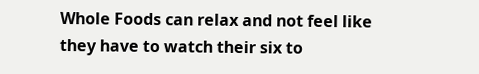Whole Foods can relax and not feel like they have to watch their six to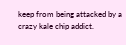keep from being attacked by a crazy kale chip addict.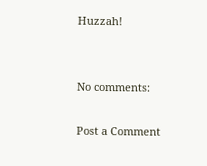Huzzah!


No comments:

Post a Comment